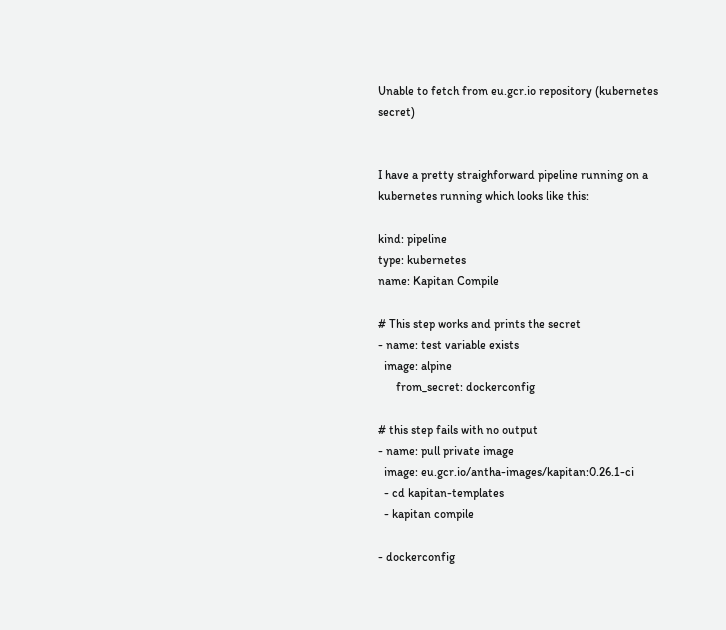Unable to fetch from eu.gcr.io repository (kubernetes secret)


I have a pretty straighforward pipeline running on a kubernetes running which looks like this:

kind: pipeline
type: kubernetes
name: Kapitan Compile

# This step works and prints the secret
- name: test variable exists
  image: alpine
      from_secret: dockerconfig

# this step fails with no output
- name: pull private image
  image: eu.gcr.io/antha-images/kapitan:0.26.1-ci
  - cd kapitan-templates
  - kapitan compile

- dockerconfig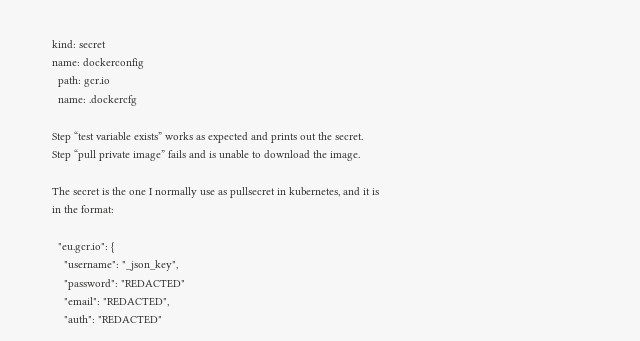kind: secret
name: dockerconfig
  path: gcr.io
  name: .dockercfg

Step “test variable exists” works as expected and prints out the secret.
Step “pull private image” fails and is unable to download the image.

The secret is the one I normally use as pullsecret in kubernetes, and it is in the format:

  "eu.gcr.io": {
    "username": "_json_key",
    "password": "REDACTED"
    "email": "REDACTED",
    "auth": "REDACTED"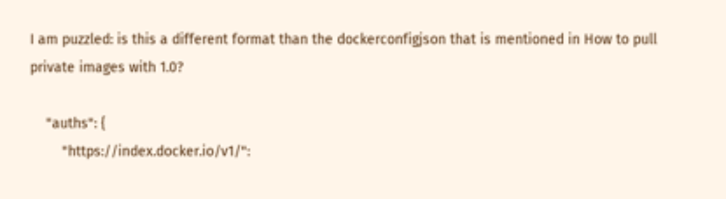I am puzzled: is this a different format than the dockerconfigjson that is mentioned in How to pull private images with 1.0?

    "auths": {
        "https://index.docker.io/v1/":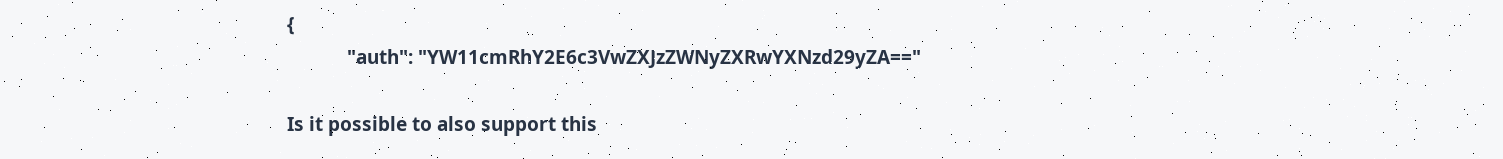{
            "auth": "YW11cmRhY2E6c3VwZXJzZWNyZXRwYXNzd29yZA=="

Is it possible to also support this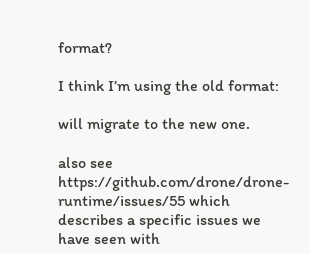format?

I think I’m using the old format:

will migrate to the new one.

also see https://github.com/drone/drone-runtime/issues/55 which describes a specific issues we have seen with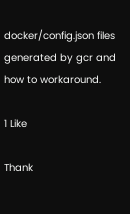docker/config.json files generated by gcr and how to workaround.

1 Like

Thank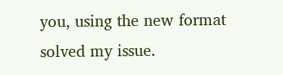you, using the new format solved my issue.